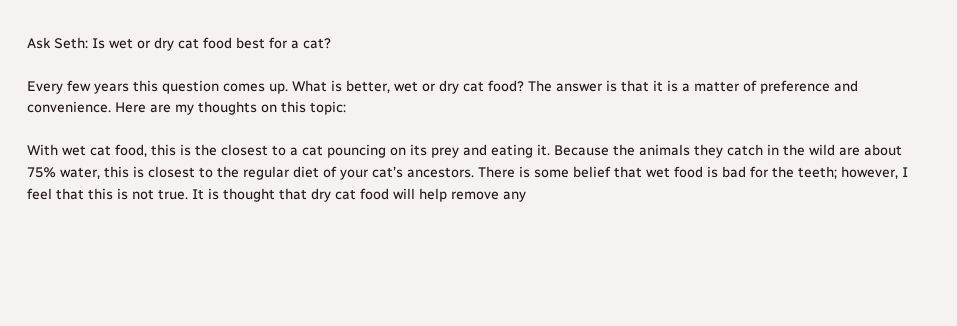Ask Seth: Is wet or dry cat food best for a cat?

Every few years this question comes up. What is better, wet or dry cat food? The answer is that it is a matter of preference and convenience. Here are my thoughts on this topic:

With wet cat food, this is the closest to a cat pouncing on its prey and eating it. Because the animals they catch in the wild are about 75% water, this is closest to the regular diet of your cat’s ancestors. There is some belief that wet food is bad for the teeth; however, I feel that this is not true. It is thought that dry cat food will help remove any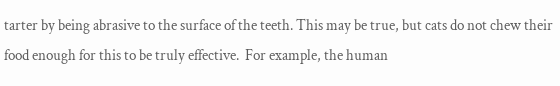tarter by being abrasive to the surface of the teeth. This may be true, but cats do not chew their food enough for this to be truly effective.  For example, the human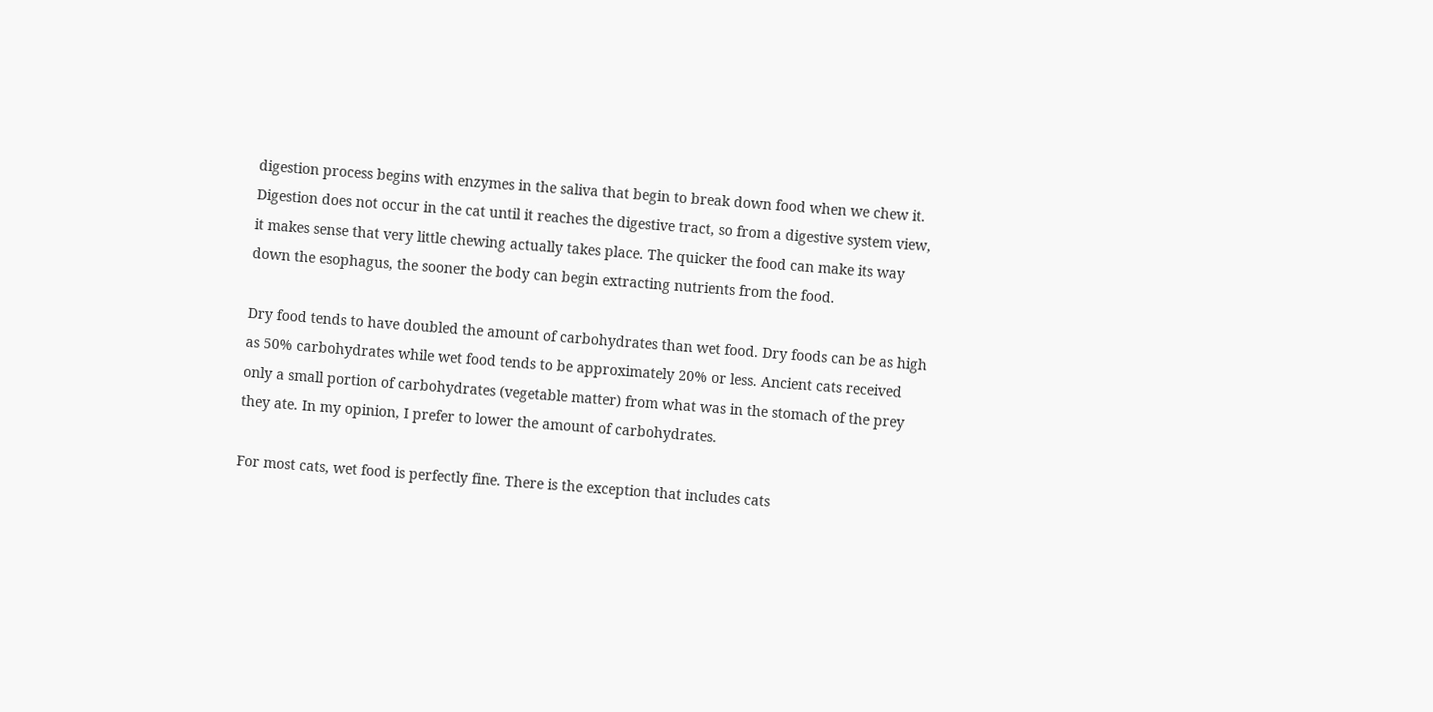digestion process begins with enzymes in the saliva that begin to break down food when we chew it. Digestion does not occur in the cat until it reaches the digestive tract, so from a digestive system view, it makes sense that very little chewing actually takes place. The quicker the food can make its way down the esophagus, the sooner the body can begin extracting nutrients from the food.

Dry food tends to have doubled the amount of carbohydrates than wet food. Dry foods can be as high as 50% carbohydrates while wet food tends to be approximately 20% or less. Ancient cats received only a small portion of carbohydrates (vegetable matter) from what was in the stomach of the prey they ate. In my opinion, I prefer to lower the amount of carbohydrates.

For most cats, wet food is perfectly fine. There is the exception that includes cats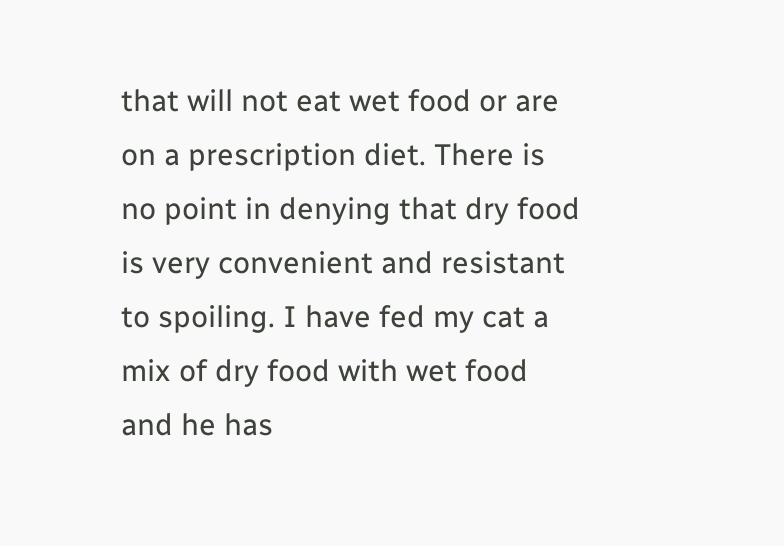that will not eat wet food or are on a prescription diet. There is no point in denying that dry food is very convenient and resistant to spoiling. I have fed my cat a mix of dry food with wet food and he has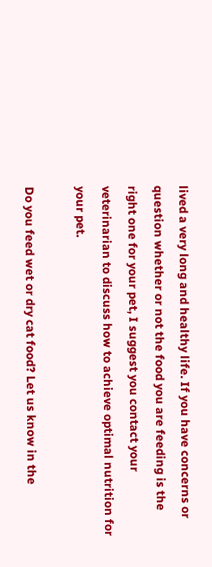lived a very long and healthy life. If you have concerns or question whether or not the food you are feeding is the right one for your pet, I suggest you contact your veterinarian to discuss how to achieve optimal nutrition for your pet.

Do you feed wet or dry cat food? Let us know in the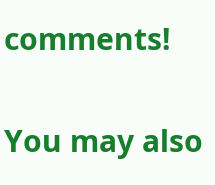comments!

You may also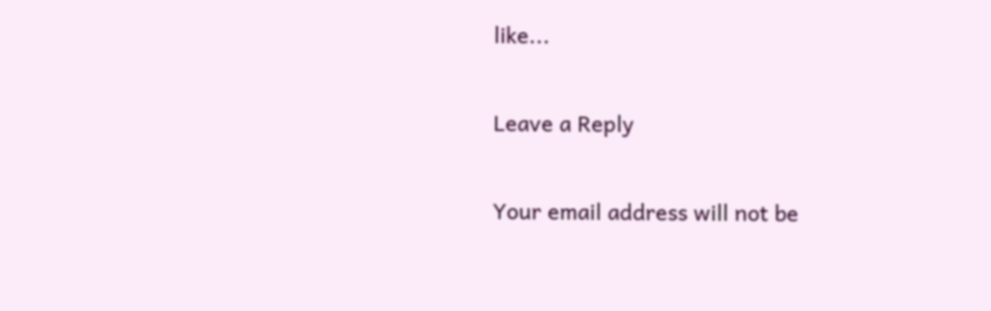like...

Leave a Reply

Your email address will not be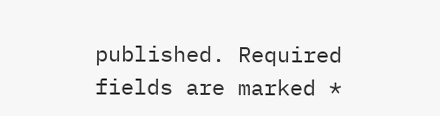published. Required fields are marked *